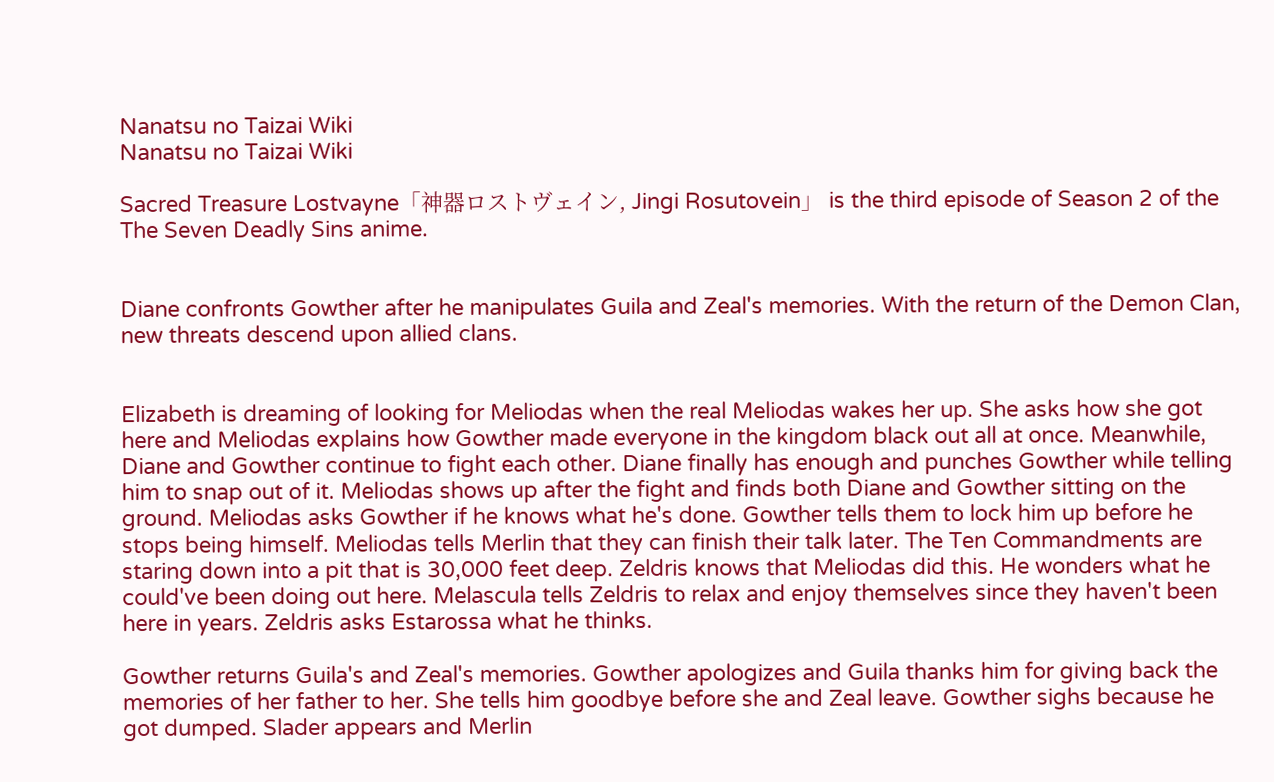Nanatsu no Taizai Wiki
Nanatsu no Taizai Wiki

Sacred Treasure Lostvayne「神器ロストヴェイン, Jingi Rosutovein」 is the third episode of Season 2 of the The Seven Deadly Sins anime.


Diane confronts Gowther after he manipulates Guila and Zeal's memories. With the return of the Demon Clan, new threats descend upon allied clans.


Elizabeth is dreaming of looking for Meliodas when the real Meliodas wakes her up. She asks how she got here and Meliodas explains how Gowther made everyone in the kingdom black out all at once. Meanwhile, Diane and Gowther continue to fight each other. Diane finally has enough and punches Gowther while telling him to snap out of it. Meliodas shows up after the fight and finds both Diane and Gowther sitting on the ground. Meliodas asks Gowther if he knows what he's done. Gowther tells them to lock him up before he stops being himself. Meliodas tells Merlin that they can finish their talk later. The Ten Commandments are staring down into a pit that is 30,000 feet deep. Zeldris knows that Meliodas did this. He wonders what he could've been doing out here. Melascula tells Zeldris to relax and enjoy themselves since they haven't been here in years. Zeldris asks Estarossa what he thinks.

Gowther returns Guila's and Zeal's memories. Gowther apologizes and Guila thanks him for giving back the memories of her father to her. She tells him goodbye before she and Zeal leave. Gowther sighs because he got dumped. Slader appears and Merlin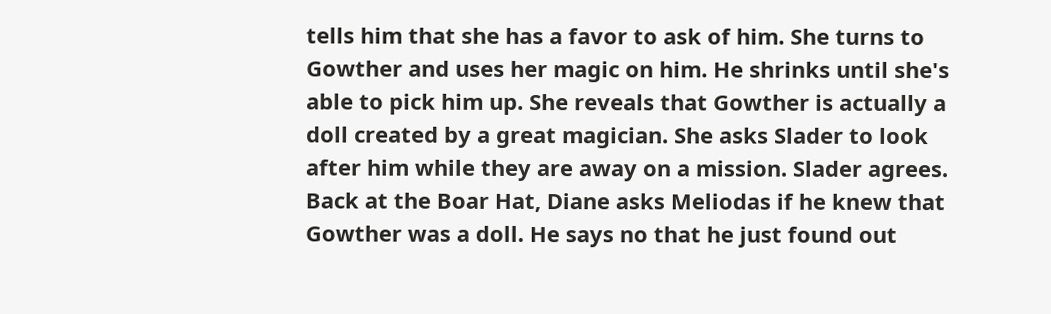tells him that she has a favor to ask of him. She turns to Gowther and uses her magic on him. He shrinks until she's able to pick him up. She reveals that Gowther is actually a doll created by a great magician. She asks Slader to look after him while they are away on a mission. Slader agrees. Back at the Boar Hat, Diane asks Meliodas if he knew that Gowther was a doll. He says no that he just found out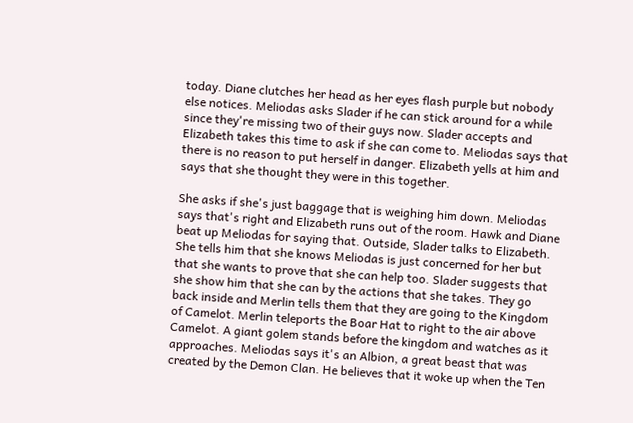today. Diane clutches her head as her eyes flash purple but nobody else notices. Meliodas asks Slader if he can stick around for a while since they're missing two of their guys now. Slader accepts and Elizabeth takes this time to ask if she can come to. Meliodas says that there is no reason to put herself in danger. Elizabeth yells at him and says that she thought they were in this together.

She asks if she's just baggage that is weighing him down. Meliodas says that's right and Elizabeth runs out of the room. Hawk and Diane beat up Meliodas for saying that. Outside, Slader talks to Elizabeth. She tells him that she knows Meliodas is just concerned for her but that she wants to prove that she can help too. Slader suggests that she show him that she can by the actions that she takes. They go back inside and Merlin tells them that they are going to the Kingdom of Camelot. Merlin teleports the Boar Hat to right to the air above Camelot. A giant golem stands before the kingdom and watches as it approaches. Meliodas says it's an Albion, a great beast that was created by the Demon Clan. He believes that it woke up when the Ten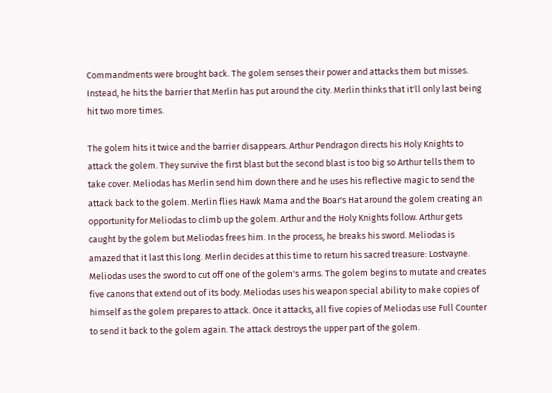Commandments were brought back. The golem senses their power and attacks them but misses. Instead, he hits the barrier that Merlin has put around the city. Merlin thinks that it'll only last being hit two more times.

The golem hits it twice and the barrier disappears. Arthur Pendragon directs his Holy Knights to attack the golem. They survive the first blast but the second blast is too big so Arthur tells them to take cover. Meliodas has Merlin send him down there and he uses his reflective magic to send the attack back to the golem. Merlin flies Hawk Mama and the Boar's Hat around the golem creating an opportunity for Meliodas to climb up the golem. Arthur and the Holy Knights follow. Arthur gets caught by the golem but Meliodas frees him. In the process, he breaks his sword. Meliodas is amazed that it last this long. Merlin decides at this time to return his sacred treasure: Lostvayne. Meliodas uses the sword to cut off one of the golem's arms. The golem begins to mutate and creates five canons that extend out of its body. Meliodas uses his weapon special ability to make copies of himself as the golem prepares to attack. Once it attacks, all five copies of Meliodas use Full Counter to send it back to the golem again. The attack destroys the upper part of the golem.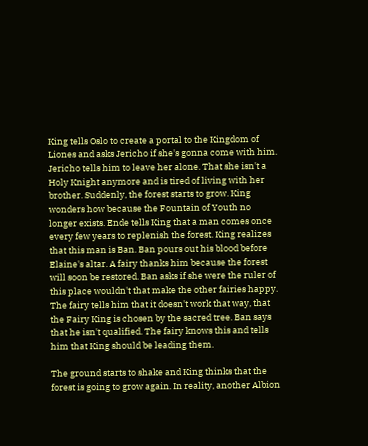King tells Oslo to create a portal to the Kingdom of Liones and asks Jericho if she's gonna come with him. Jericho tells him to leave her alone. That she isn't a Holy Knight anymore and is tired of living with her brother. Suddenly, the forest starts to grow. King wonders how because the Fountain of Youth no longer exists. Ende tells King that a man comes once every few years to replenish the forest. King realizes that this man is Ban. Ban pours out his blood before Elaine's altar. A fairy thanks him because the forest will soon be restored. Ban asks if she were the ruler of this place wouldn't that make the other fairies happy. The fairy tells him that it doesn't work that way, that the Fairy King is chosen by the sacred tree. Ban says that he isn't qualified. The fairy knows this and tells him that King should be leading them.

The ground starts to shake and King thinks that the forest is going to grow again. In reality, another Albion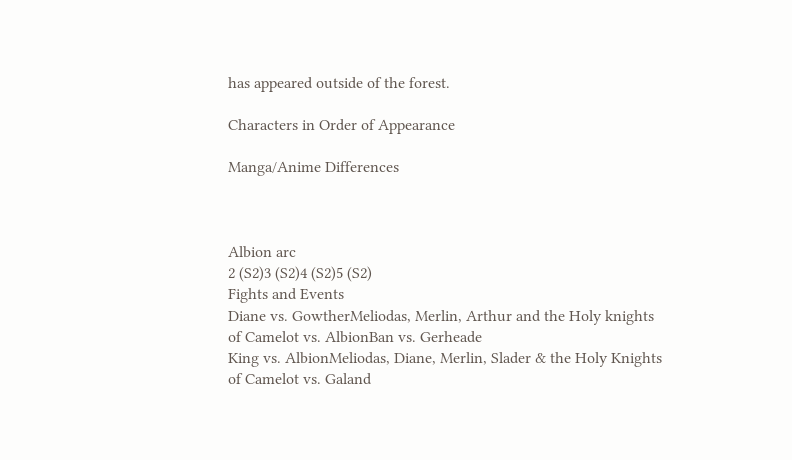has appeared outside of the forest.

Characters in Order of Appearance

Manga/Anime Differences



Albion arc
2 (S2)3 (S2)4 (S2)5 (S2)
Fights and Events
Diane vs. GowtherMeliodas, Merlin, Arthur and the Holy knights of Camelot vs. AlbionBan vs. Gerheade
King vs. AlbionMeliodas, Diane, Merlin, Slader & the Holy Knights of Camelot vs. Galand